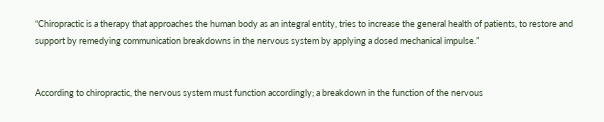“Chiropractic is a therapy that approaches the human body as an integral entity, tries to increase the general health of patients, to restore and support by remedying communication breakdowns in the nervous system by applying a dosed mechanical impulse.”


According to chiropractic, the nervous system must function accordingly; a breakdown in the function of the nervous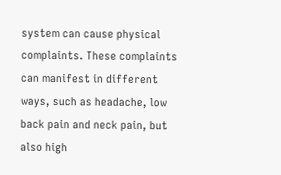system can cause physical complaints. These complaints can manifest in different ways, such as headache, low back pain and neck pain, but also high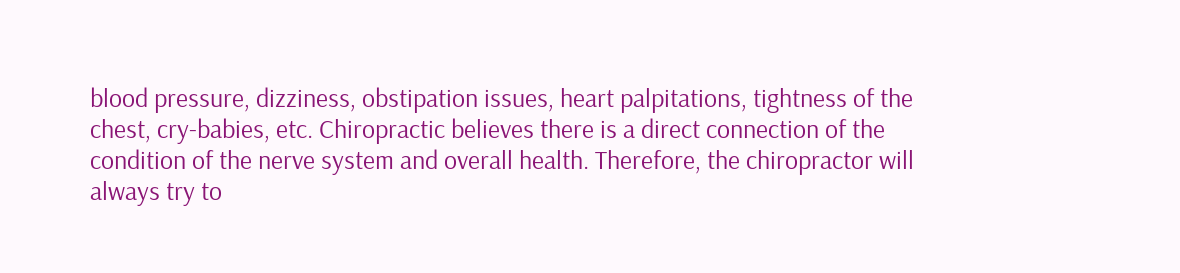blood pressure, dizziness, obstipation issues, heart palpitations, tightness of the chest, cry-babies, etc. Chiropractic believes there is a direct connection of the condition of the nerve system and overall health. Therefore, the chiropractor will always try to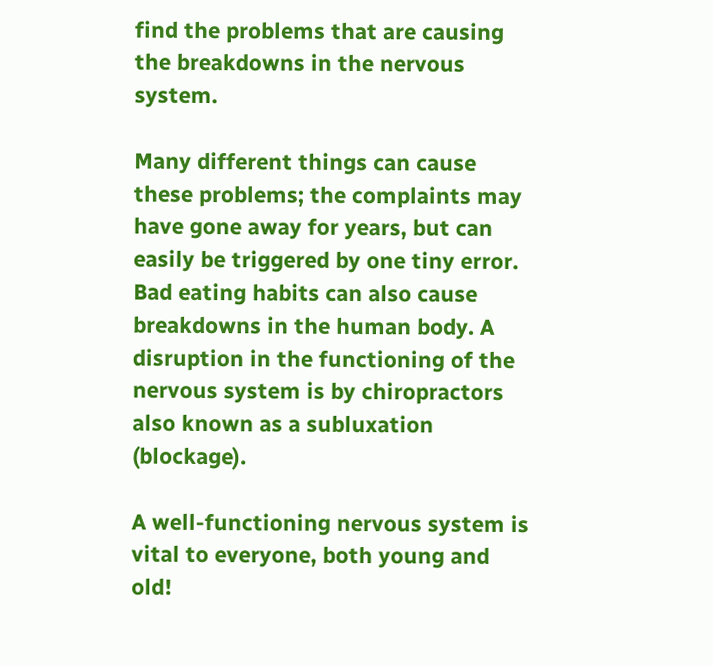find the problems that are causing the breakdowns in the nervous system.

Many different things can cause these problems; the complaints may have gone away for years, but can easily be triggered by one tiny error. Bad eating habits can also cause breakdowns in the human body. A disruption in the functioning of the nervous system is by chiropractors also known as a subluxation (blockage).

A well-functioning nervous system is vital to everyone, both young and old!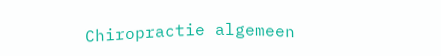Chiropractie algemeen